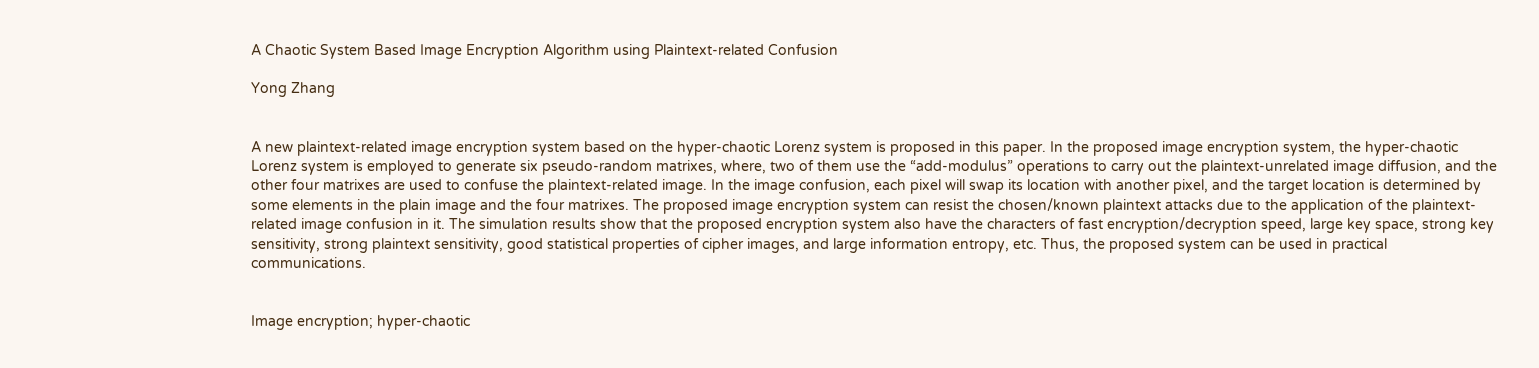A Chaotic System Based Image Encryption Algorithm using Plaintext-related Confusion

Yong Zhang


A new plaintext-related image encryption system based on the hyper-chaotic Lorenz system is proposed in this paper. In the proposed image encryption system, the hyper-chaotic Lorenz system is employed to generate six pseudo-random matrixes, where, two of them use the “add-modulus” operations to carry out the plaintext-unrelated image diffusion, and the other four matrixes are used to confuse the plaintext-related image. In the image confusion, each pixel will swap its location with another pixel, and the target location is determined by some elements in the plain image and the four matrixes. The proposed image encryption system can resist the chosen/known plaintext attacks due to the application of the plaintext-related image confusion in it. The simulation results show that the proposed encryption system also have the characters of fast encryption/decryption speed, large key space, strong key sensitivity, strong plaintext sensitivity, good statistical properties of cipher images, and large information entropy, etc. Thus, the proposed system can be used in practical communications.


Image encryption; hyper-chaotic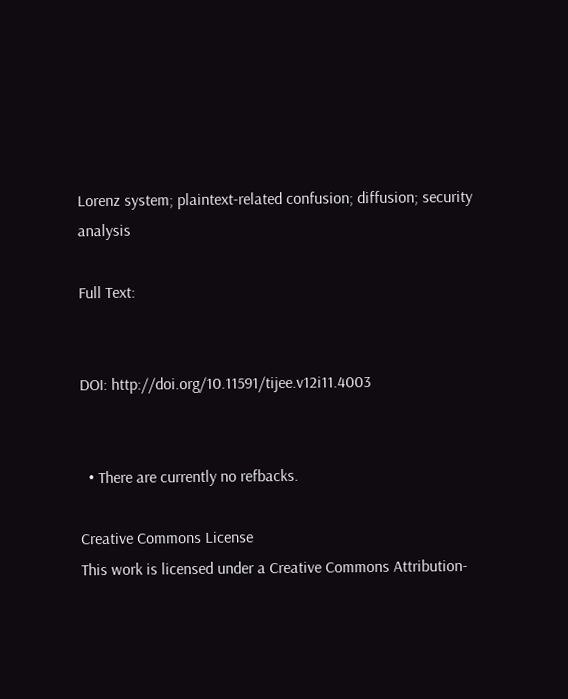Lorenz system; plaintext-related confusion; diffusion; security analysis

Full Text:


DOI: http://doi.org/10.11591/tijee.v12i11.4003


  • There are currently no refbacks.

Creative Commons License
This work is licensed under a Creative Commons Attribution-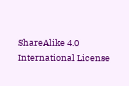ShareAlike 4.0 International License